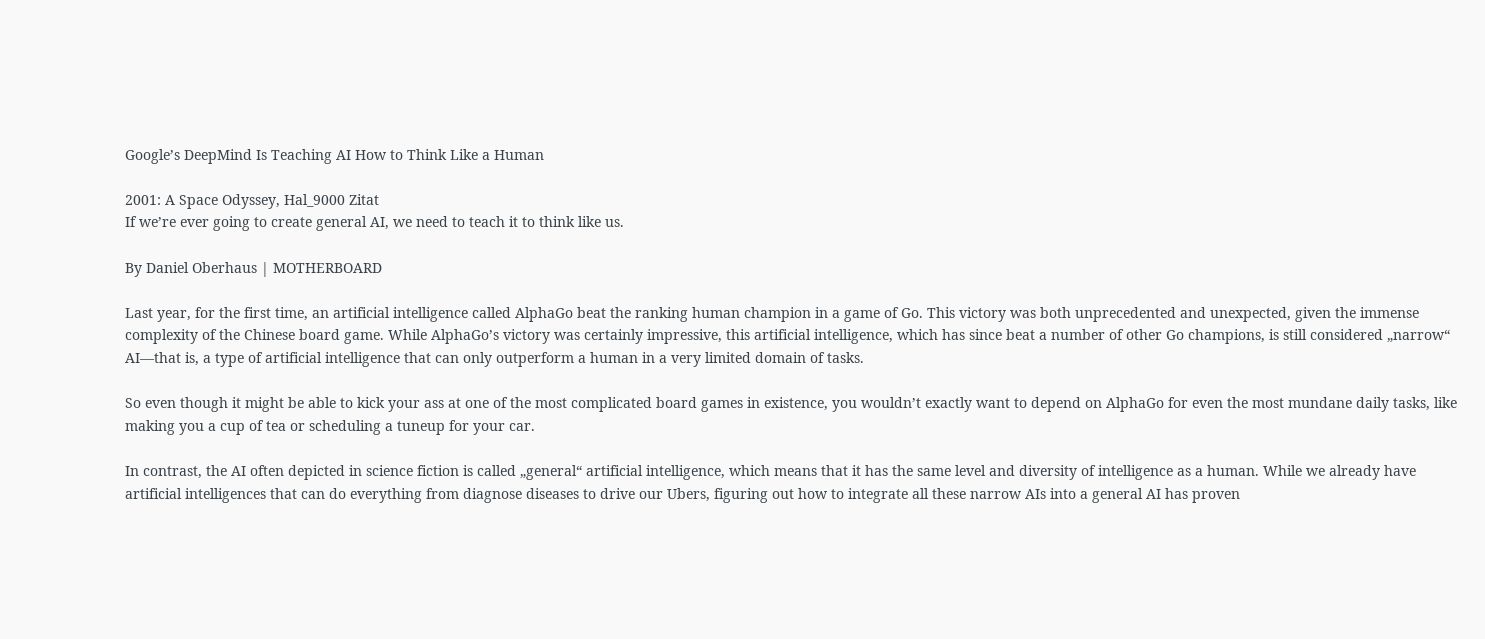Google’s DeepMind Is Teaching AI How to Think Like a Human

2001: A Space Odyssey, Hal_9000 Zitat
If we’re ever going to create general AI, we need to teach it to think like us.

By Daniel Oberhaus | MOTHERBOARD

Last year, for the first time, an artificial intelligence called AlphaGo beat the ranking human champion in a game of Go. This victory was both unprecedented and unexpected, given the immense complexity of the Chinese board game. While AlphaGo’s victory was certainly impressive, this artificial intelligence, which has since beat a number of other Go champions, is still considered „narrow“ AI—that is, a type of artificial intelligence that can only outperform a human in a very limited domain of tasks.

So even though it might be able to kick your ass at one of the most complicated board games in existence, you wouldn’t exactly want to depend on AlphaGo for even the most mundane daily tasks, like making you a cup of tea or scheduling a tuneup for your car.

In contrast, the AI often depicted in science fiction is called „general“ artificial intelligence, which means that it has the same level and diversity of intelligence as a human. While we already have artificial intelligences that can do everything from diagnose diseases to drive our Ubers, figuring out how to integrate all these narrow AIs into a general AI has proven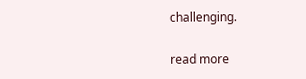challenging.

read more